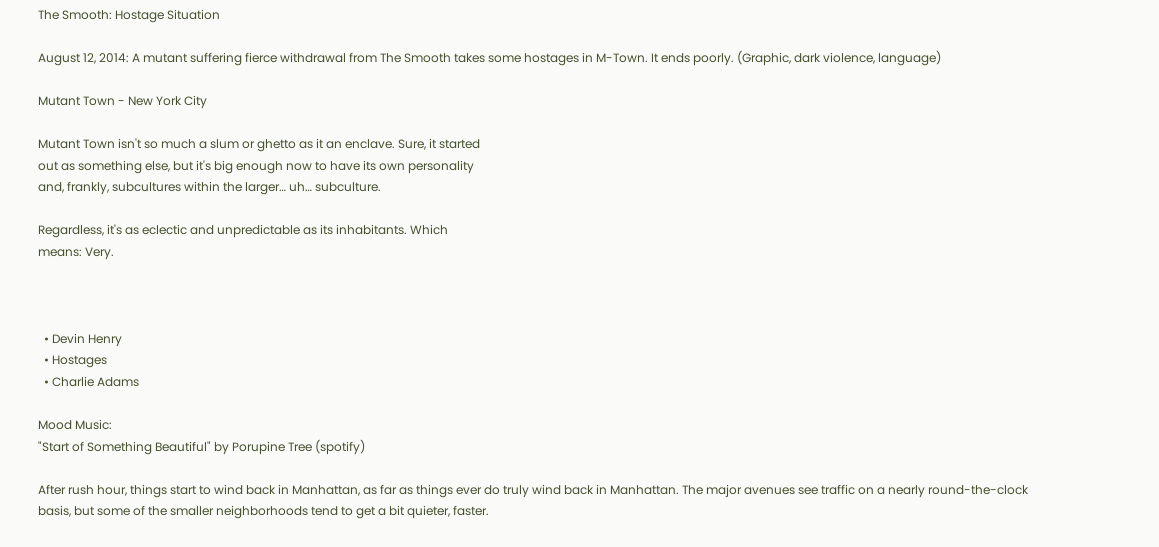The Smooth: Hostage Situation

August 12, 2014: A mutant suffering fierce withdrawal from The Smooth takes some hostages in M-Town. It ends poorly. (Graphic, dark violence, language)

Mutant Town - New York City

Mutant Town isn't so much a slum or ghetto as it an enclave. Sure, it started
out as something else, but it's big enough now to have its own personality
and, frankly, subcultures within the larger… uh… subculture.

Regardless, it's as eclectic and unpredictable as its inhabitants. Which
means: Very.



  • Devin Henry
  • Hostages
  • Charlie Adams

Mood Music:
"Start of Something Beautiful" by Porupine Tree (spotify)

After rush hour, things start to wind back in Manhattan, as far as things ever do truly wind back in Manhattan. The major avenues see traffic on a nearly round-the-clock basis, but some of the smaller neighborhoods tend to get a bit quieter, faster.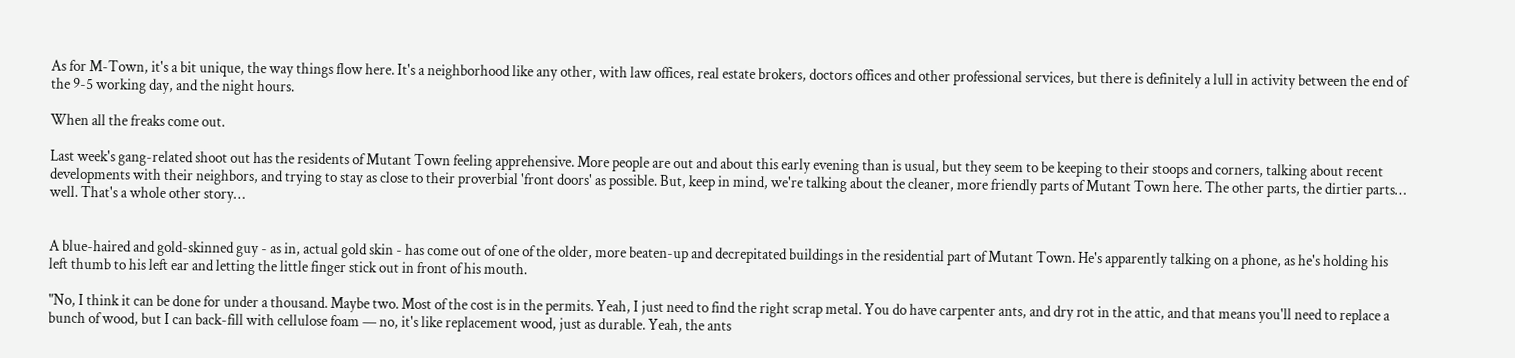As for M-Town, it's a bit unique, the way things flow here. It's a neighborhood like any other, with law offices, real estate brokers, doctors offices and other professional services, but there is definitely a lull in activity between the end of the 9-5 working day, and the night hours.

When all the freaks come out.

Last week's gang-related shoot out has the residents of Mutant Town feeling apprehensive. More people are out and about this early evening than is usual, but they seem to be keeping to their stoops and corners, talking about recent developments with their neighbors, and trying to stay as close to their proverbial 'front doors' as possible. But, keep in mind, we're talking about the cleaner, more friendly parts of Mutant Town here. The other parts, the dirtier parts… well. That's a whole other story…


A blue-haired and gold-skinned guy - as in, actual gold skin - has come out of one of the older, more beaten-up and decrepitated buildings in the residential part of Mutant Town. He's apparently talking on a phone, as he's holding his left thumb to his left ear and letting the little finger stick out in front of his mouth.

"No, I think it can be done for under a thousand. Maybe two. Most of the cost is in the permits. Yeah, I just need to find the right scrap metal. You do have carpenter ants, and dry rot in the attic, and that means you'll need to replace a bunch of wood, but I can back-fill with cellulose foam — no, it's like replacement wood, just as durable. Yeah, the ants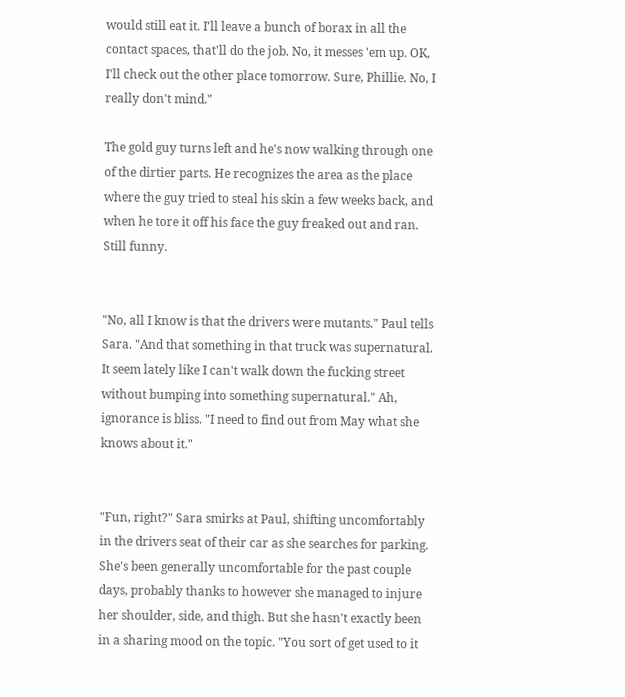would still eat it. I'll leave a bunch of borax in all the contact spaces, that'll do the job. No, it messes 'em up. OK, I'll check out the other place tomorrow. Sure, Phillie. No, I really don't mind."

The gold guy turns left and he's now walking through one of the dirtier parts. He recognizes the area as the place where the guy tried to steal his skin a few weeks back, and when he tore it off his face the guy freaked out and ran. Still funny.


"No, all I know is that the drivers were mutants." Paul tells Sara. "And that something in that truck was supernatural. It seem lately like I can't walk down the fucking street without bumping into something supernatural." Ah, ignorance is bliss. "I need to find out from May what she knows about it."


"Fun, right?" Sara smirks at Paul, shifting uncomfortably in the drivers seat of their car as she searches for parking. She's been generally uncomfortable for the past couple days, probably thanks to however she managed to injure her shoulder, side, and thigh. But she hasn't exactly been in a sharing mood on the topic. "You sort of get used to it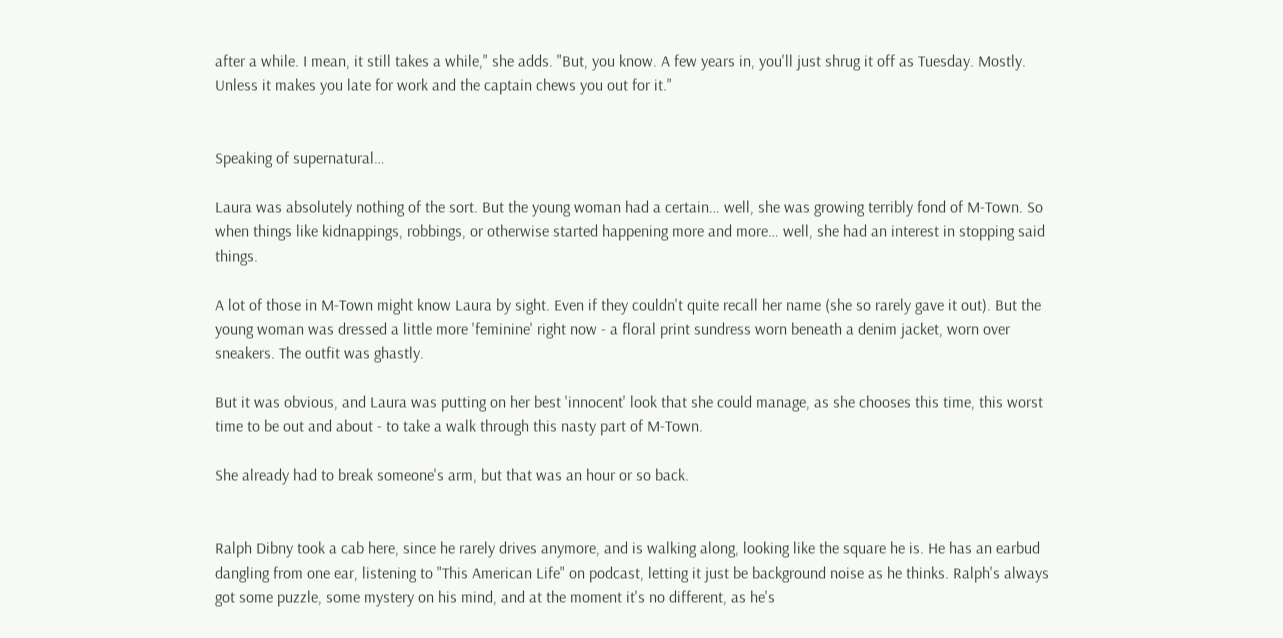after a while. I mean, it still takes a while," she adds. "But, you know. A few years in, you'll just shrug it off as Tuesday. Mostly. Unless it makes you late for work and the captain chews you out for it."


Speaking of supernatural…

Laura was absolutely nothing of the sort. But the young woman had a certain… well, she was growing terribly fond of M-Town. So when things like kidnappings, robbings, or otherwise started happening more and more… well, she had an interest in stopping said things.

A lot of those in M-Town might know Laura by sight. Even if they couldn't quite recall her name (she so rarely gave it out). But the young woman was dressed a little more 'feminine' right now - a floral print sundress worn beneath a denim jacket, worn over sneakers. The outfit was ghastly.

But it was obvious, and Laura was putting on her best 'innocent' look that she could manage, as she chooses this time, this worst time to be out and about - to take a walk through this nasty part of M-Town.

She already had to break someone's arm, but that was an hour or so back.


Ralph Dibny took a cab here, since he rarely drives anymore, and is walking along, looking like the square he is. He has an earbud dangling from one ear, listening to "This American Life" on podcast, letting it just be background noise as he thinks. Ralph's always got some puzzle, some mystery on his mind, and at the moment it's no different, as he's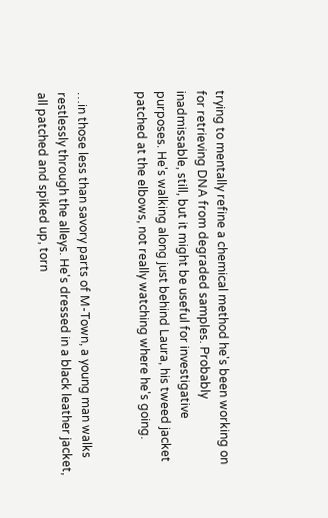trying to mentally refine a chemical method he's been working on for retrieving DNA from degraded samples. Probably inadmissable, still, but it might be useful for investigative purposes. He's walking along just behind Laura, his tweed jacket patched at the elbows, not really watching where he's going.


…in those less than savory parts of M-Town, a young man walks restlessly through the alleys. He's dressed in a black leather jacket, all patched and spiked up, torn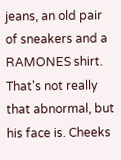jeans, an old pair of sneakers and a RAMONES shirt. That's not really that abnormal, but his face is. Cheeks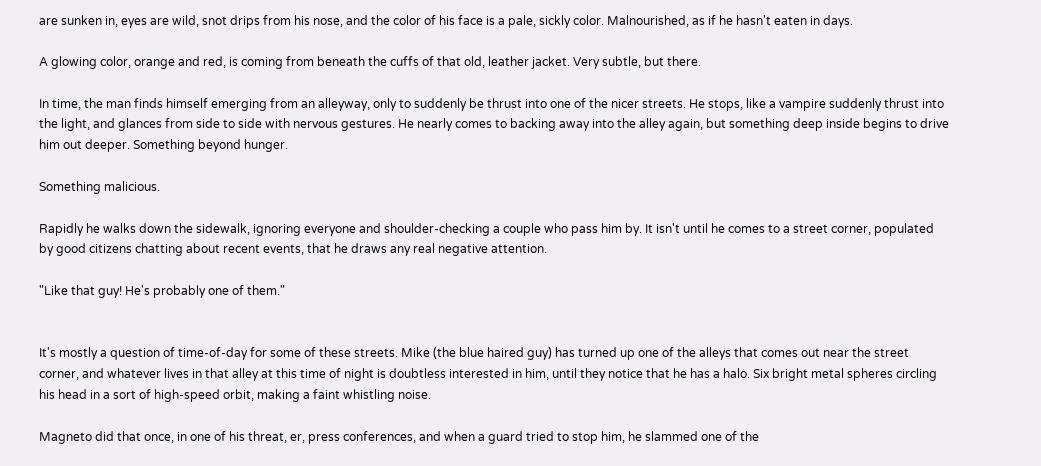are sunken in, eyes are wild, snot drips from his nose, and the color of his face is a pale, sickly color. Malnourished, as if he hasn't eaten in days.

A glowing color, orange and red, is coming from beneath the cuffs of that old, leather jacket. Very subtle, but there.

In time, the man finds himself emerging from an alleyway, only to suddenly be thrust into one of the nicer streets. He stops, like a vampire suddenly thrust into the light, and glances from side to side with nervous gestures. He nearly comes to backing away into the alley again, but something deep inside begins to drive him out deeper. Something beyond hunger.

Something malicious.

Rapidly he walks down the sidewalk, ignoring everyone and shoulder-checking a couple who pass him by. It isn't until he comes to a street corner, populated by good citizens chatting about recent events, that he draws any real negative attention.

"Like that guy! He's probably one of them."


It's mostly a question of time-of-day for some of these streets. Mike (the blue haired guy) has turned up one of the alleys that comes out near the street corner, and whatever lives in that alley at this time of night is doubtless interested in him, until they notice that he has a halo. Six bright metal spheres circling his head in a sort of high-speed orbit, making a faint whistling noise.

Magneto did that once, in one of his threat, er, press conferences, and when a guard tried to stop him, he slammed one of the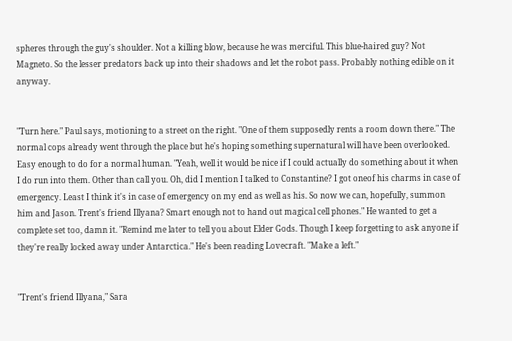spheres through the guy's shoulder. Not a killing blow, because he was merciful. This blue-haired guy? Not Magneto. So the lesser predators back up into their shadows and let the robot pass. Probably nothing edible on it anyway.


"Turn here." Paul says, motioning to a street on the right. "One of them supposedly rents a room down there." The normal cops already went through the place but he's hoping something supernatural will have been overlooked. Easy enough to do for a normal human. "Yeah, well it would be nice if I could actually do something about it when I do run into them. Other than call you. Oh, did I mention I talked to Constantine? I got oneof his charms in case of emergency. Least I think it's in case of emergency on my end as well as his. So now we can, hopefully, summon him and Jason. Trent's friend Illyana? Smart enough not to hand out magical cell phones." He wanted to get a complete set too, damn it. "Remind me later to tell you about Elder Gods. Though I keep forgetting to ask anyone if they're really locked away under Antarctica." He's been reading Lovecraft. "Make a left."


"Trent's friend Illyana," Sara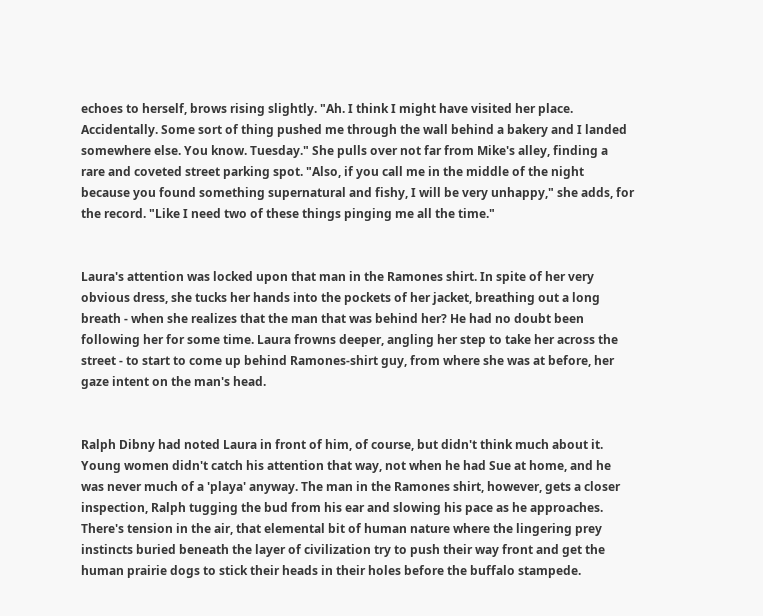echoes to herself, brows rising slightly. "Ah. I think I might have visited her place. Accidentally. Some sort of thing pushed me through the wall behind a bakery and I landed somewhere else. You know. Tuesday." She pulls over not far from Mike's alley, finding a rare and coveted street parking spot. "Also, if you call me in the middle of the night because you found something supernatural and fishy, I will be very unhappy," she adds, for the record. "Like I need two of these things pinging me all the time."


Laura's attention was locked upon that man in the Ramones shirt. In spite of her very obvious dress, she tucks her hands into the pockets of her jacket, breathing out a long breath - when she realizes that the man that was behind her? He had no doubt been following her for some time. Laura frowns deeper, angling her step to take her across the street - to start to come up behind Ramones-shirt guy, from where she was at before, her gaze intent on the man's head.


Ralph Dibny had noted Laura in front of him, of course, but didn't think much about it. Young women didn't catch his attention that way, not when he had Sue at home, and he was never much of a 'playa' anyway. The man in the Ramones shirt, however, gets a closer inspection, Ralph tugging the bud from his ear and slowing his pace as he approaches. There's tension in the air, that elemental bit of human nature where the lingering prey instincts buried beneath the layer of civilization try to push their way front and get the human prairie dogs to stick their heads in their holes before the buffalo stampede.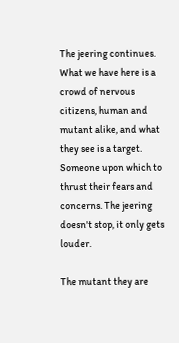The jeering continues. What we have here is a crowd of nervous citizens, human and mutant alike, and what they see is a target. Someone upon which to thrust their fears and concerns. The jeering doesn't stop, it only gets louder.

The mutant they are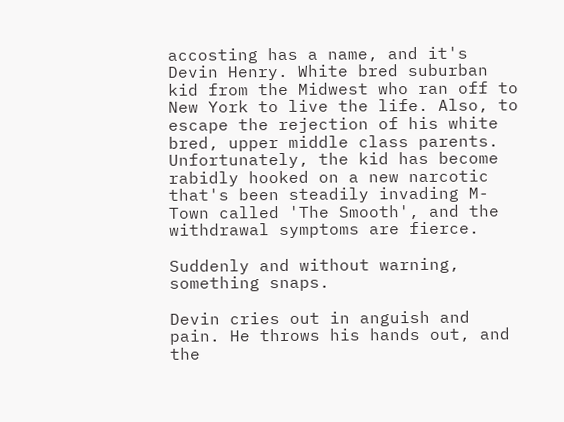accosting has a name, and it's Devin Henry. White bred suburban kid from the Midwest who ran off to New York to live the life. Also, to escape the rejection of his white bred, upper middle class parents. Unfortunately, the kid has become rabidly hooked on a new narcotic that's been steadily invading M-Town called 'The Smooth', and the withdrawal symptoms are fierce.

Suddenly and without warning, something snaps.

Devin cries out in anguish and pain. He throws his hands out, and the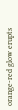orange-red glow erupts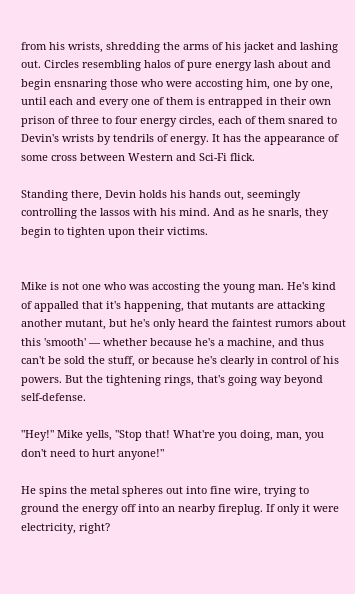from his wrists, shredding the arms of his jacket and lashing out. Circles resembling halos of pure energy lash about and begin ensnaring those who were accosting him, one by one, until each and every one of them is entrapped in their own prison of three to four energy circles, each of them snared to Devin's wrists by tendrils of energy. It has the appearance of some cross between Western and Sci-Fi flick.

Standing there, Devin holds his hands out, seemingly controlling the lassos with his mind. And as he snarls, they begin to tighten upon their victims.


Mike is not one who was accosting the young man. He's kind of appalled that it's happening, that mutants are attacking another mutant, but he's only heard the faintest rumors about this 'smooth' — whether because he's a machine, and thus can't be sold the stuff, or because he's clearly in control of his powers. But the tightening rings, that's going way beyond self-defense.

"Hey!" Mike yells, "Stop that! What're you doing, man, you don't need to hurt anyone!"

He spins the metal spheres out into fine wire, trying to ground the energy off into an nearby fireplug. If only it were electricity, right?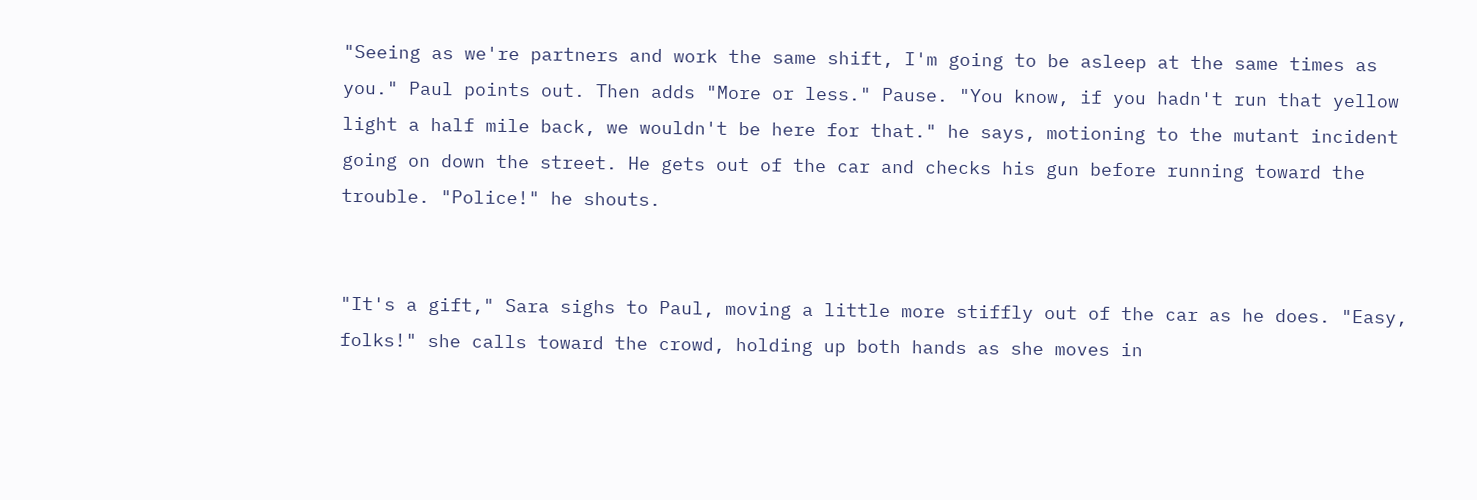"Seeing as we're partners and work the same shift, I'm going to be asleep at the same times as you." Paul points out. Then adds "More or less." Pause. "You know, if you hadn't run that yellow light a half mile back, we wouldn't be here for that." he says, motioning to the mutant incident going on down the street. He gets out of the car and checks his gun before running toward the trouble. "Police!" he shouts.


"It's a gift," Sara sighs to Paul, moving a little more stiffly out of the car as he does. "Easy, folks!" she calls toward the crowd, holding up both hands as she moves in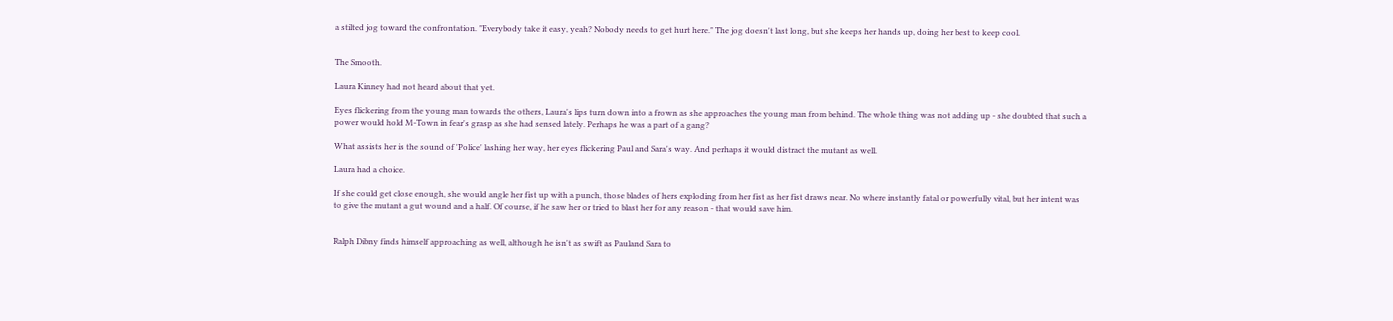a stilted jog toward the confrontation. "Everybody take it easy, yeah? Nobody needs to get hurt here." The jog doesn't last long, but she keeps her hands up, doing her best to keep cool.


The Smooth.

Laura Kinney had not heard about that yet.

Eyes flickering from the young man towards the others, Laura's lips turn down into a frown as she approaches the young man from behind. The whole thing was not adding up - she doubted that such a power would hold M-Town in fear's grasp as she had sensed lately. Perhaps he was a part of a gang?

What assists her is the sound of 'Police' lashing her way, her eyes flickering Paul and Sara's way. And perhaps it would distract the mutant as well.

Laura had a choice.

If she could get close enough, she would angle her fist up with a punch, those blades of hers exploding from her fist as her fist draws near. No where instantly fatal or powerfully vital, but her intent was to give the mutant a gut wound and a half. Of course, if he saw her or tried to blast her for any reason - that would save him.


Ralph Dibny finds himself approaching as well, although he isn't as swift as Pauland Sara to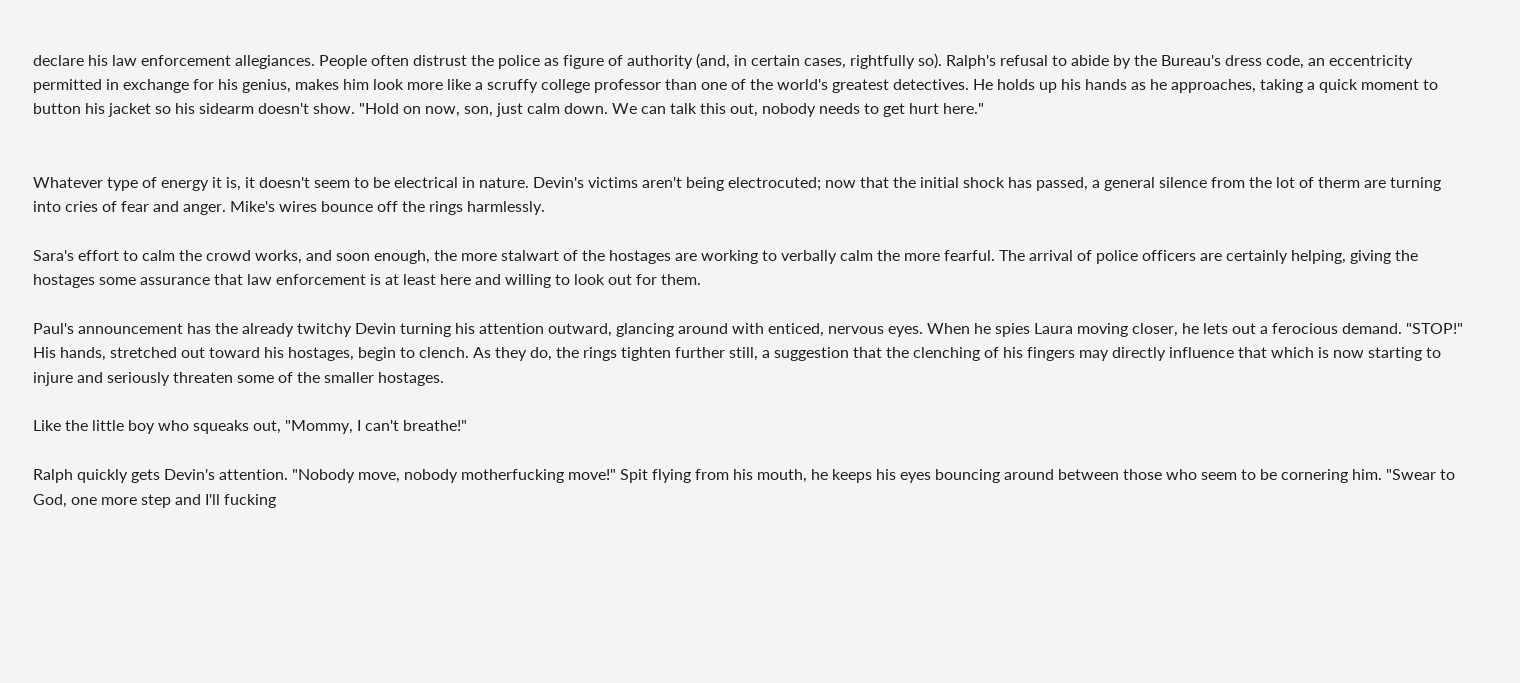declare his law enforcement allegiances. People often distrust the police as figure of authority (and, in certain cases, rightfully so). Ralph's refusal to abide by the Bureau's dress code, an eccentricity permitted in exchange for his genius, makes him look more like a scruffy college professor than one of the world's greatest detectives. He holds up his hands as he approaches, taking a quick moment to button his jacket so his sidearm doesn't show. "Hold on now, son, just calm down. We can talk this out, nobody needs to get hurt here."


Whatever type of energy it is, it doesn't seem to be electrical in nature. Devin's victims aren't being electrocuted; now that the initial shock has passed, a general silence from the lot of therm are turning into cries of fear and anger. Mike's wires bounce off the rings harmlessly.

Sara's effort to calm the crowd works, and soon enough, the more stalwart of the hostages are working to verbally calm the more fearful. The arrival of police officers are certainly helping, giving the hostages some assurance that law enforcement is at least here and willing to look out for them.

Paul's announcement has the already twitchy Devin turning his attention outward, glancing around with enticed, nervous eyes. When he spies Laura moving closer, he lets out a ferocious demand. "STOP!" His hands, stretched out toward his hostages, begin to clench. As they do, the rings tighten further still, a suggestion that the clenching of his fingers may directly influence that which is now starting to injure and seriously threaten some of the smaller hostages.

Like the little boy who squeaks out, "Mommy, I can't breathe!"

Ralph quickly gets Devin's attention. "Nobody move, nobody motherfucking move!" Spit flying from his mouth, he keeps his eyes bouncing around between those who seem to be cornering him. "Swear to God, one more step and I'll fucking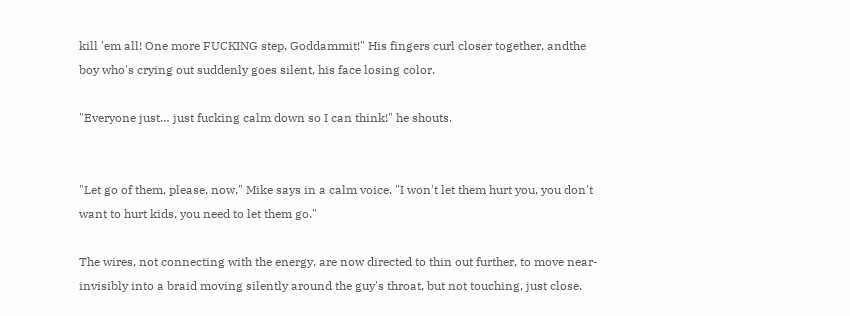kill 'em all! One more FUCKING step, Goddammit!" His fingers curl closer together, andthe boy who's crying out suddenly goes silent, his face losing color.

"Everyone just… just fucking calm down so I can think!" he shouts.


"Let go of them, please, now," Mike says in a calm voice. "I won't let them hurt you, you don't want to hurt kids, you need to let them go."

The wires, not connecting with the energy, are now directed to thin out further, to move near-invisibly into a braid moving silently around the guy's throat, but not touching, just close.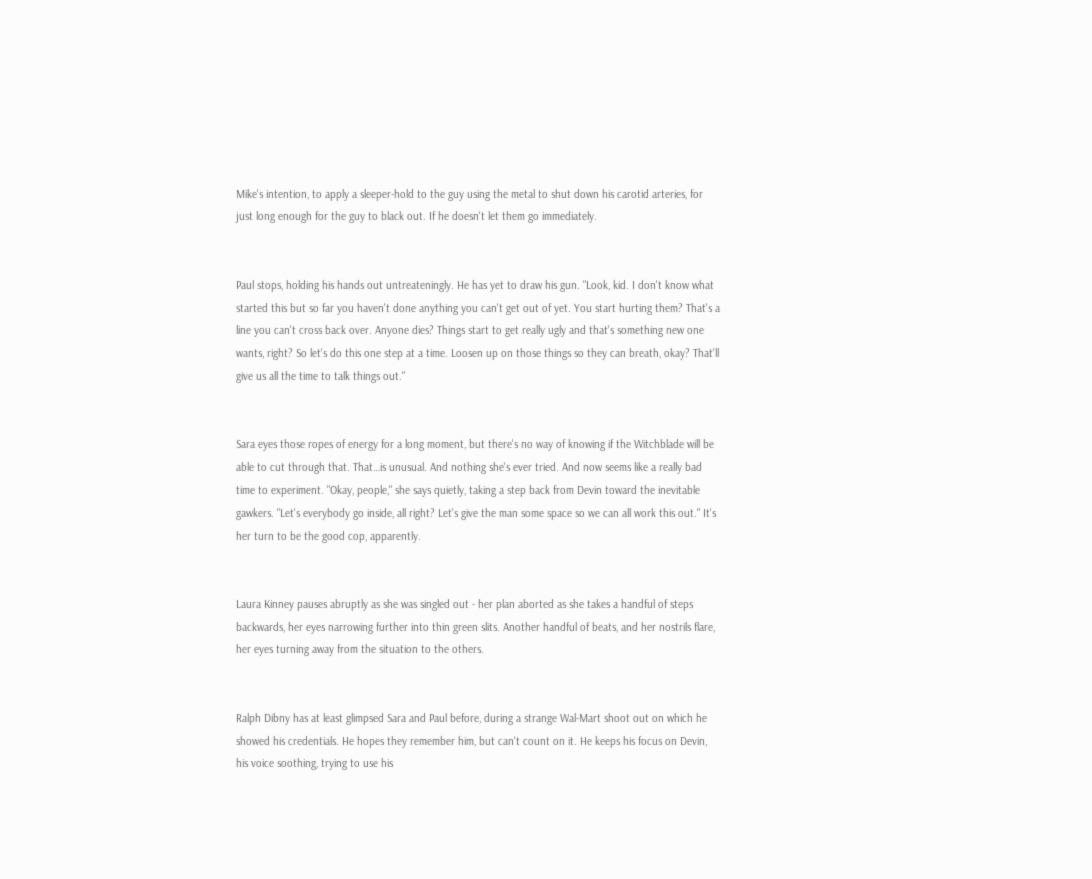Mike's intention, to apply a sleeper-hold to the guy using the metal to shut down his carotid arteries, for just long enough for the guy to black out. If he doesn't let them go immediately.


Paul stops, holding his hands out untreateningly. He has yet to draw his gun. "Look, kid. I don't know what started this but so far you haven't done anything you can't get out of yet. You start hurting them? That's a line you can't cross back over. Anyone dies? Things start to get really ugly and that's something new one wants, right? So let's do this one step at a time. Loosen up on those things so they can breath, okay? That'll give us all the time to talk things out."


Sara eyes those ropes of energy for a long moment, but there's no way of knowing if the Witchblade will be able to cut through that. That…is unusual. And nothing she's ever tried. And now seems like a really bad time to experiment. "Okay, people," she says quietly, taking a step back from Devin toward the inevitable gawkers. "Let's everybody go inside, all right? Let's give the man some space so we can all work this out." It's her turn to be the good cop, apparently.


Laura Kinney pauses abruptly as she was singled out - her plan aborted as she takes a handful of steps backwards, her eyes narrowing further into thin green slits. Another handful of beats, and her nostrils flare, her eyes turning away from the situation to the others.


Ralph Dibny has at least glimpsed Sara and Paul before, during a strange Wal-Mart shoot out on which he showed his credentials. He hopes they remember him, but can't count on it. He keeps his focus on Devin, his voice soothing, trying to use his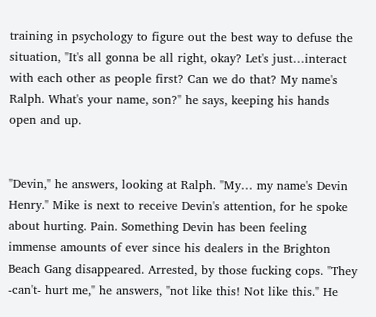training in psychology to figure out the best way to defuse the situation, "It's all gonna be all right, okay? Let's just…interact with each other as people first? Can we do that? My name's Ralph. What's your name, son?" he says, keeping his hands open and up.


"Devin," he answers, looking at Ralph. "My… my name's Devin Henry." Mike is next to receive Devin's attention, for he spoke about hurting. Pain. Something Devin has been feeling immense amounts of ever since his dealers in the Brighton Beach Gang disappeared. Arrested, by those fucking cops. "They -can't- hurt me," he answers, "not like this! Not like this." He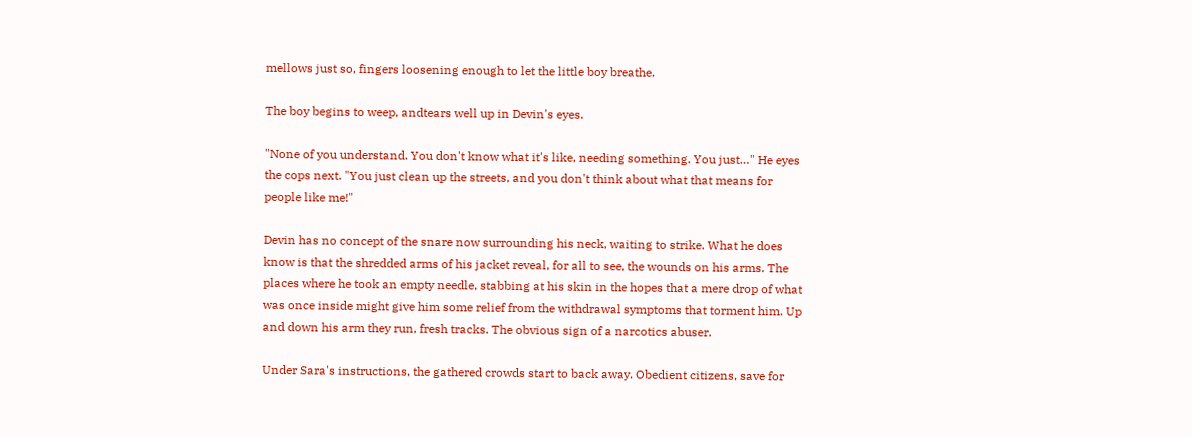mellows just so, fingers loosening enough to let the little boy breathe.

The boy begins to weep, andtears well up in Devin's eyes.

"None of you understand. You don't know what it's like, needing something. You just…" He eyes the cops next. "You just clean up the streets, and you don't think about what that means for people like me!"

Devin has no concept of the snare now surrounding his neck, waiting to strike. What he does know is that the shredded arms of his jacket reveal, for all to see, the wounds on his arms. The places where he took an empty needle, stabbing at his skin in the hopes that a mere drop of what was once inside might give him some relief from the withdrawal symptoms that torment him. Up and down his arm they run, fresh tracks. The obvious sign of a narcotics abuser.

Under Sara's instructions, the gathered crowds start to back away. Obedient citizens, save for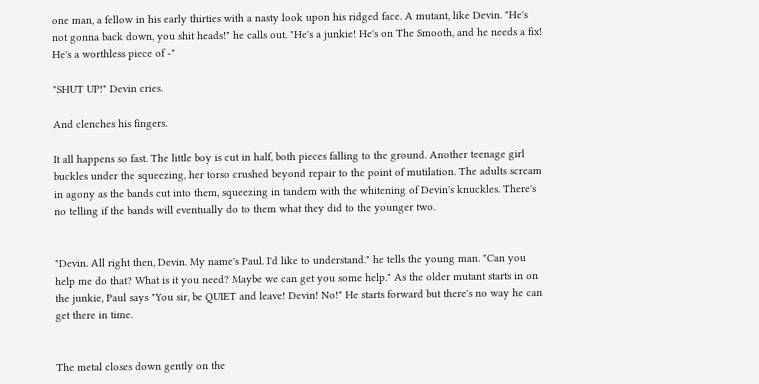one man, a fellow in his early thirties with a nasty look upon his ridged face. A mutant, like Devin. "He's not gonna back down, you shit heads!" he calls out. "He's a junkie! He's on The Smooth, and he needs a fix! He's a worthless piece of -"

"SHUT UP!" Devin cries.

And clenches his fingers.

It all happens so fast. The little boy is cut in half, both pieces falling to the ground. Another teenage girl buckles under the squeezing, her torso crushed beyond repair to the point of mutilation. The adults scream in agony as the bands cut into them, squeezing in tandem with the whitening of Devin's knuckles. There's no telling if the bands will eventually do to them what they did to the younger two.


"Devin. All right then, Devin. My name's Paul. I'd like to understand." he tells the young man. "Can you help me do that? What is it you need? Maybe we can get you some help." As the older mutant starts in on the junkie, Paul says "You sir, be QUIET and leave! Devin! No!" He starts forward but there's no way he can get there in time.


The metal closes down gently on the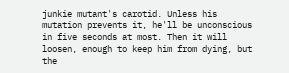junkie mutant's carotid. Unless his mutation prevents it, he'll be unconscious in five seconds at most. Then it will loosen, enough to keep him from dying, but the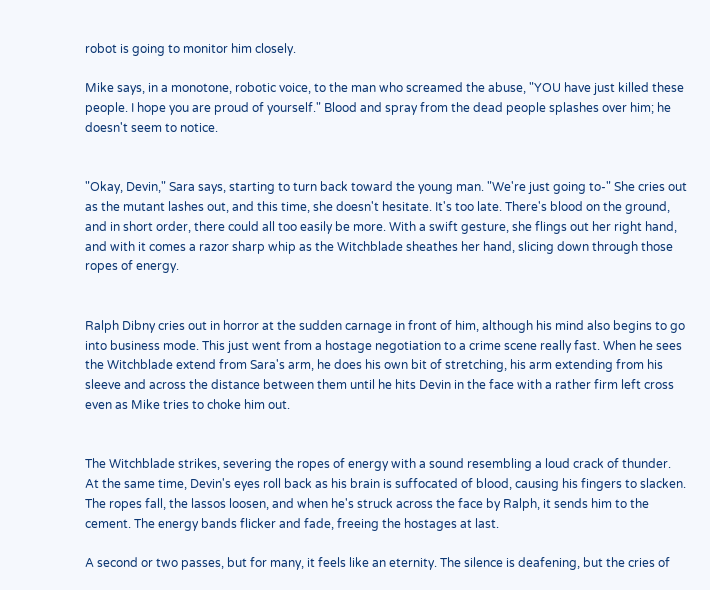robot is going to monitor him closely.

Mike says, in a monotone, robotic voice, to the man who screamed the abuse, "YOU have just killed these people. I hope you are proud of yourself." Blood and spray from the dead people splashes over him; he doesn't seem to notice.


"Okay, Devin," Sara says, starting to turn back toward the young man. "We're just going to-" She cries out as the mutant lashes out, and this time, she doesn't hesitate. It's too late. There's blood on the ground, and in short order, there could all too easily be more. With a swift gesture, she flings out her right hand, and with it comes a razor sharp whip as the Witchblade sheathes her hand, slicing down through those ropes of energy.


Ralph Dibny cries out in horror at the sudden carnage in front of him, although his mind also begins to go into business mode. This just went from a hostage negotiation to a crime scene really fast. When he sees the Witchblade extend from Sara's arm, he does his own bit of stretching, his arm extending from his sleeve and across the distance between them until he hits Devin in the face with a rather firm left cross even as Mike tries to choke him out.


The Witchblade strikes, severing the ropes of energy with a sound resembling a loud crack of thunder. At the same time, Devin's eyes roll back as his brain is suffocated of blood, causing his fingers to slacken. The ropes fall, the lassos loosen, and when he's struck across the face by Ralph, it sends him to the cement. The energy bands flicker and fade, freeing the hostages at last.

A second or two passes, but for many, it feels like an eternity. The silence is deafening, but the cries of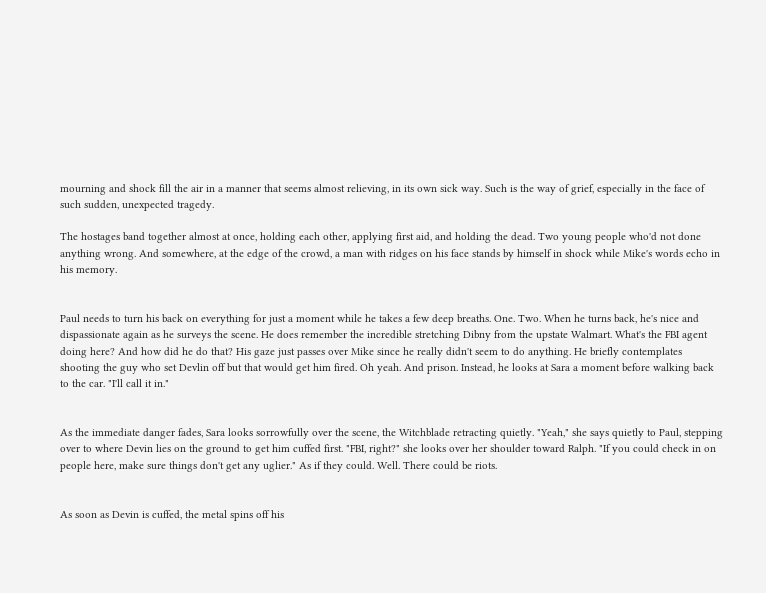mourning and shock fill the air in a manner that seems almost relieving, in its own sick way. Such is the way of grief, especially in the face of such sudden, unexpected tragedy.

The hostages band together almost at once, holding each other, applying first aid, and holding the dead. Two young people who'd not done anything wrong. And somewhere, at the edge of the crowd, a man with ridges on his face stands by himself in shock while Mike's words echo in his memory.


Paul needs to turn his back on everything for just a moment while he takes a few deep breaths. One. Two. When he turns back, he's nice and dispassionate again as he surveys the scene. He does remember the incredible stretching Dibny from the upstate Walmart. What's the FBI agent doing here? And how did he do that? His gaze just passes over Mike since he really didn't seem to do anything. He briefly contemplates shooting the guy who set Devlin off but that would get him fired. Oh yeah. And prison. Instead, he looks at Sara a moment before walking back to the car. "I'll call it in."


As the immediate danger fades, Sara looks sorrowfully over the scene, the Witchblade retracting quietly. "Yeah," she says quietly to Paul, stepping over to where Devin lies on the ground to get him cuffed first. "FBI, right?" she looks over her shoulder toward Ralph. "If you could check in on people here, make sure things don't get any uglier." As if they could. Well. There could be riots.


As soon as Devin is cuffed, the metal spins off his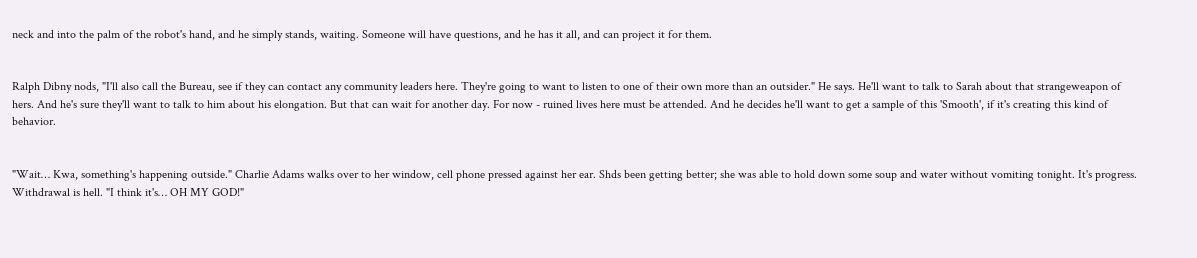neck and into the palm of the robot's hand, and he simply stands, waiting. Someone will have questions, and he has it all, and can project it for them.


Ralph Dibny nods, "I'll also call the Bureau, see if they can contact any community leaders here. They're going to want to listen to one of their own more than an outsider." He says. He'll want to talk to Sarah about that strangeweapon of hers. And he's sure they'll want to talk to him about his elongation. But that can wait for another day. For now - ruined lives here must be attended. And he decides he'll want to get a sample of this 'Smooth', if it's creating this kind of behavior.


"Wait… Kwa, something's happening outside." Charlie Adams walks over to her window, cell phone pressed against her ear. Shds been getting better; she was able to hold down some soup and water without vomiting tonight. It's progress. Withdrawal is hell. "I think it's… OH MY GOD!"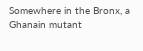Somewhere in the Bronx, a Ghanain mutant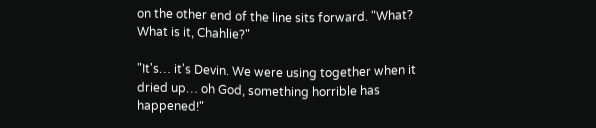on the other end of the line sits forward. "What? What is it, Chahlie?"

"It's… it's Devin. We were using together when it dried up… oh God, something horrible has happened!"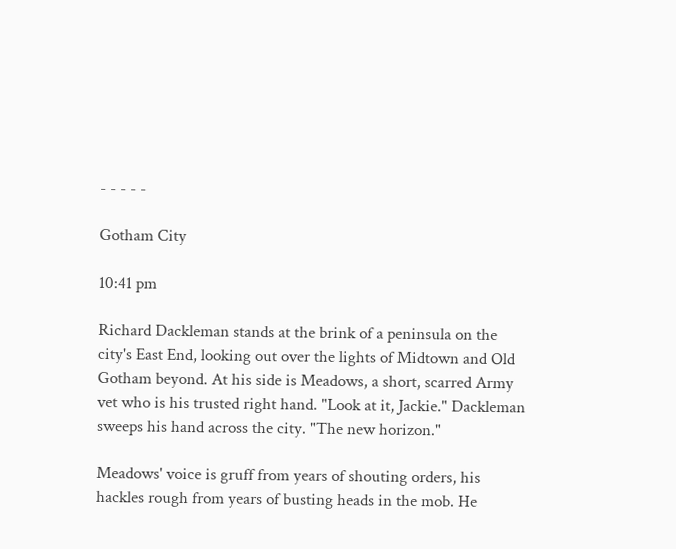- - - - -

Gotham City

10:41 pm

Richard Dackleman stands at the brink of a peninsula on the city's East End, looking out over the lights of Midtown and Old Gotham beyond. At his side is Meadows, a short, scarred Army vet who is his trusted right hand. "Look at it, Jackie." Dackleman sweeps his hand across the city. "The new horizon."

Meadows' voice is gruff from years of shouting orders, his hackles rough from years of busting heads in the mob. He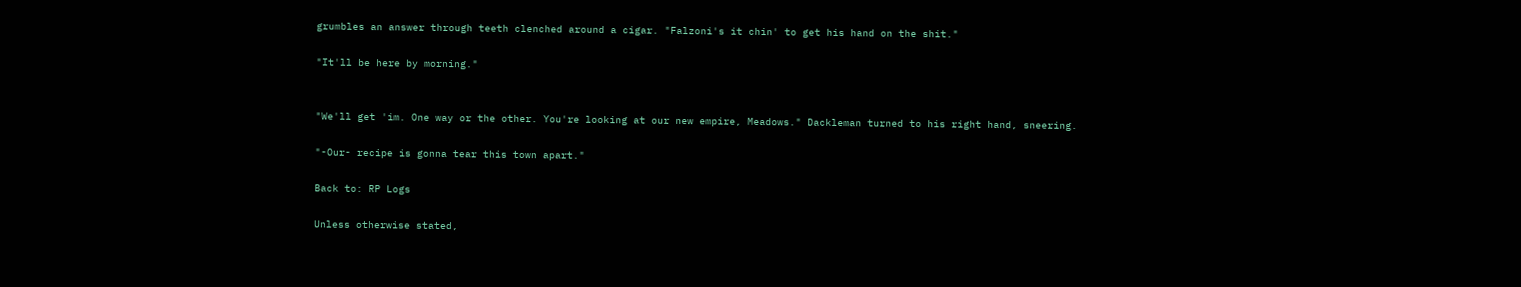grumbles an answer through teeth clenched around a cigar. "Falzoni's it chin' to get his hand on the shit."

"It'll be here by morning."


"We'll get 'im. One way or the other. You're looking at our new empire, Meadows." Dackleman turned to his right hand, sneering.

"-Our- recipe is gonna tear this town apart."

Back to: RP Logs

Unless otherwise stated,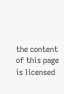the content of this page is licensed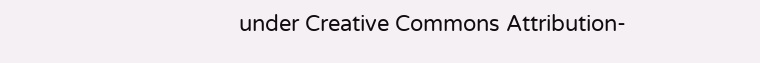under Creative Commons Attribution-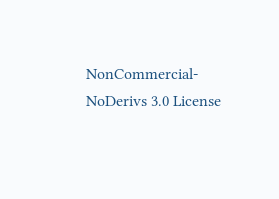NonCommercial-NoDerivs 3.0 License